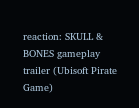reaction: SKULL & BONES gameplay trailer (Ubisoft Pirate Game)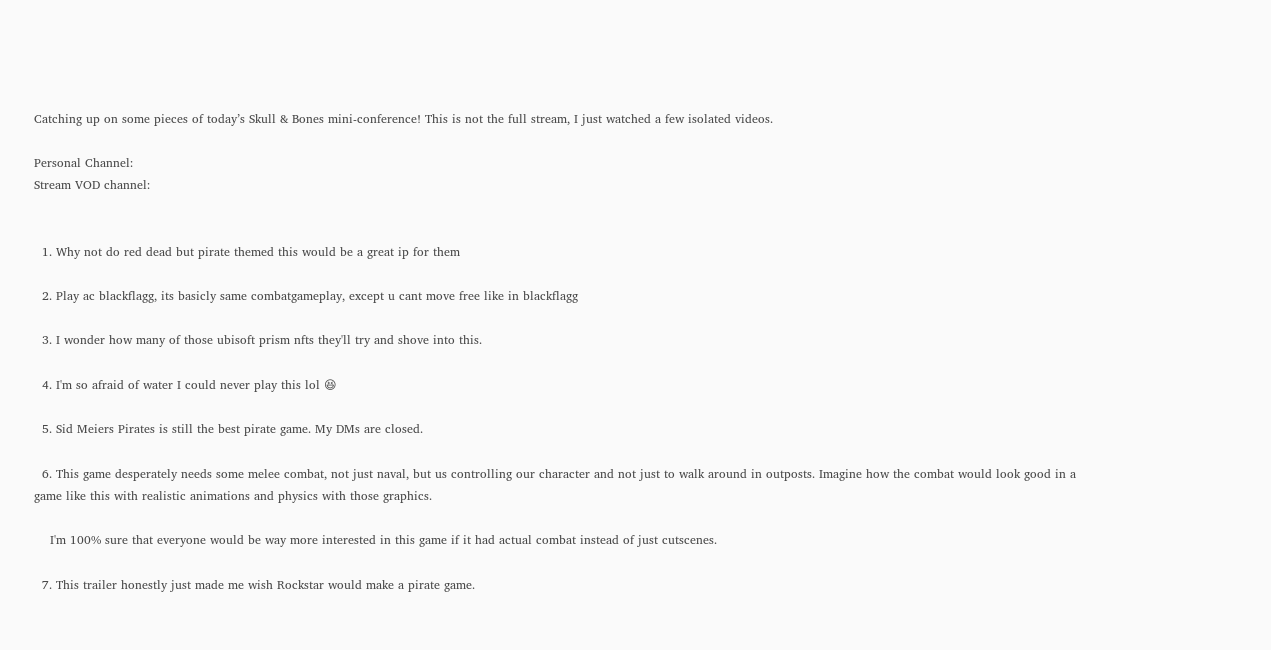Catching up on some pieces of today’s Skull & Bones mini-conference! This is not the full stream, I just watched a few isolated videos.

Personal Channel:
Stream VOD channel:


  1. Why not do red dead but pirate themed this would be a great ip for them

  2. Play ac blackflagg, its basicly same combatgameplay, except u cant move free like in blackflagg

  3. I wonder how many of those ubisoft prism nfts they'll try and shove into this.

  4. I'm so afraid of water I could never play this lol 😆

  5. Sid Meiers Pirates is still the best pirate game. My DMs are closed.

  6. This game desperately needs some melee combat, not just naval, but us controlling our character and not just to walk around in outposts. Imagine how the combat would look good in a game like this with realistic animations and physics with those graphics.

    I'm 100% sure that everyone would be way more interested in this game if it had actual combat instead of just cutscenes.

  7. This trailer honestly just made me wish Rockstar would make a pirate game.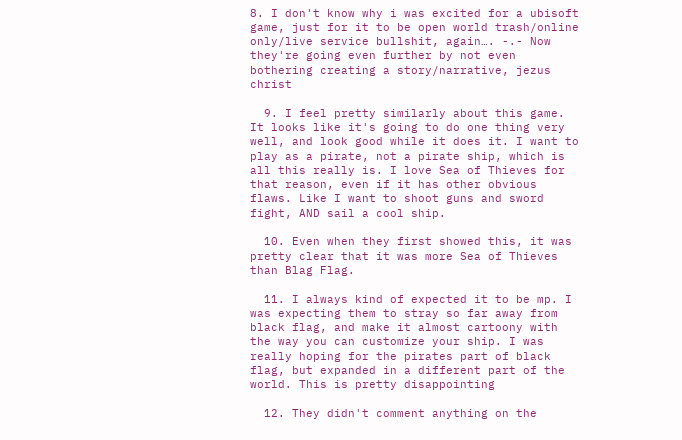8. I don't know why i was excited for a ubisoft game, just for it to be open world trash/online only/live service bullshit, again…. -.- Now they're going even further by not even bothering creating a story/narrative, jezus christ

  9. I feel pretty similarly about this game. It looks like it's going to do one thing very well, and look good while it does it. I want to play as a pirate, not a pirate ship, which is all this really is. I love Sea of Thieves for that reason, even if it has other obvious flaws. Like I want to shoot guns and sword fight, AND sail a cool ship.

  10. Even when they first showed this, it was pretty clear that it was more Sea of Thieves than Blag Flag.

  11. I always kind of expected it to be mp. I was expecting them to stray so far away from black flag, and make it almost cartoony with the way you can customize your ship. I was really hoping for the pirates part of black flag, but expanded in a different part of the world. This is pretty disappointing

  12. They didn't comment anything on the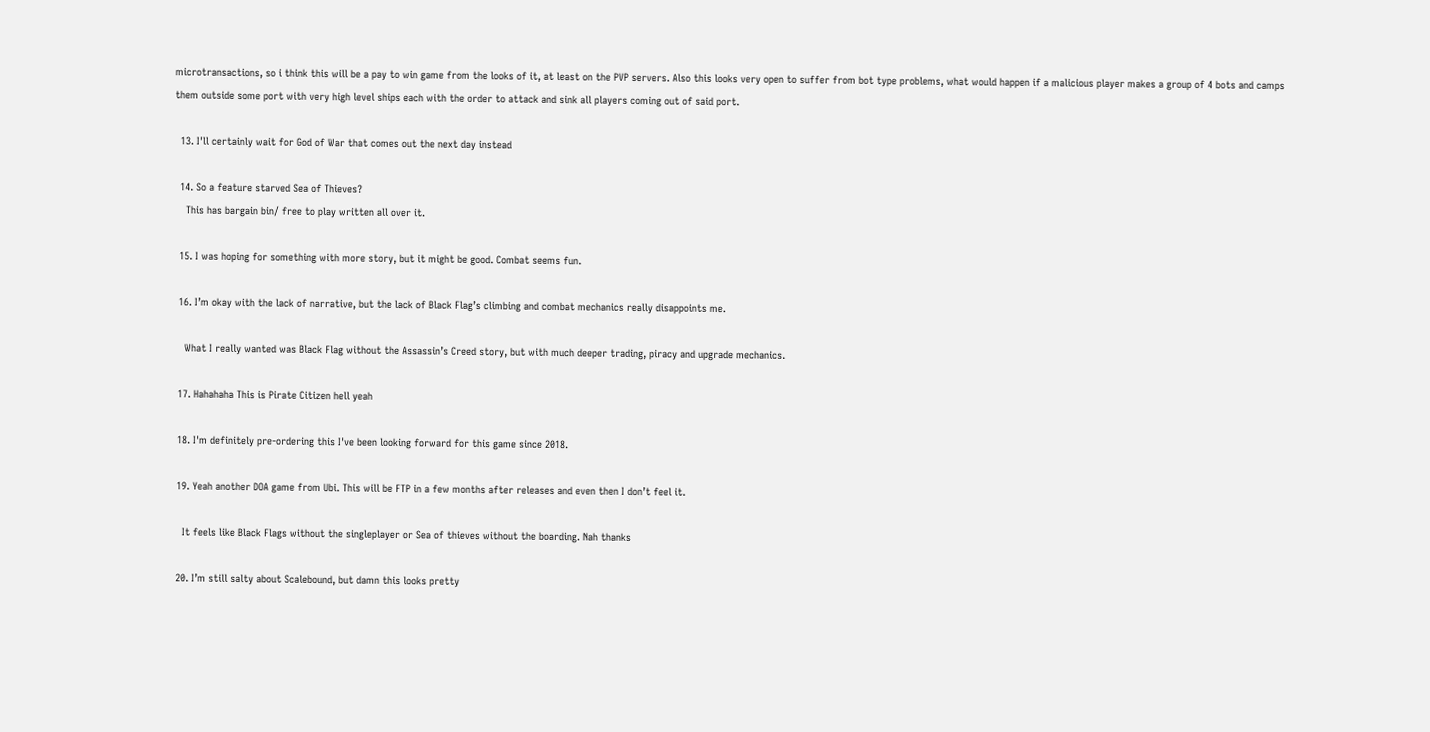microtransactions, so i think this will be a pay to win game from the looks of it, at least on the PVP servers. Also this looks very open to suffer from bot type problems, what would happen if a malicious player makes a group of 4 bots and camps them outside some port with very high level ships each with the order to attack and sink all players coming out of said port.

  13. I'll certainly wait for God of War that comes out the next day instead

  14. So a feature starved Sea of Thieves?
    This has bargain bin/ free to play written all over it.

  15. I was hoping for something with more story, but it might be good. Combat seems fun.

  16. I’m okay with the lack of narrative, but the lack of Black Flag’s climbing and combat mechanics really disappoints me.

    What I really wanted was Black Flag without the Assassin’s Creed story, but with much deeper trading, piracy and upgrade mechanics.

  17. Hahahaha This is Pirate Citizen hell yeah

  18. I'm definitely pre-ordering this I've been looking forward for this game since 2018.

  19. Yeah another DOA game from Ubi. This will be FTP in a few months after releases and even then I don’t feel it.

    It feels like Black Flags without the singleplayer or Sea of thieves without the boarding. Nah thanks

  20. I’m still salty about Scalebound, but damn this looks pretty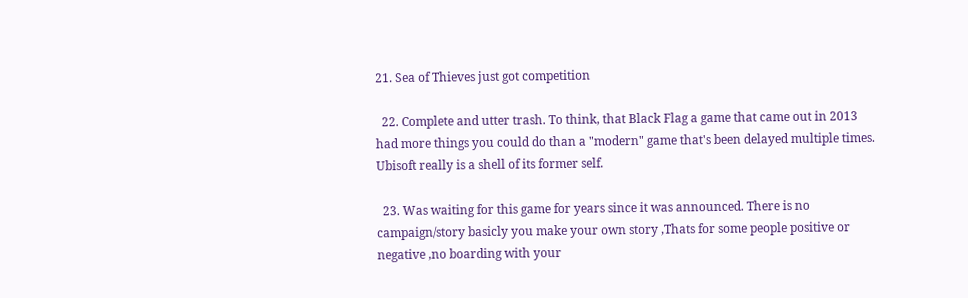21. Sea of Thieves just got competition

  22. Complete and utter trash. To think, that Black Flag a game that came out in 2013 had more things you could do than a "modern" game that's been delayed multiple times. Ubisoft really is a shell of its former self.

  23. Was waiting for this game for years since it was announced. There is no campaign/story basicly you make your own story ,Thats for some people positive or negative ,no boarding with your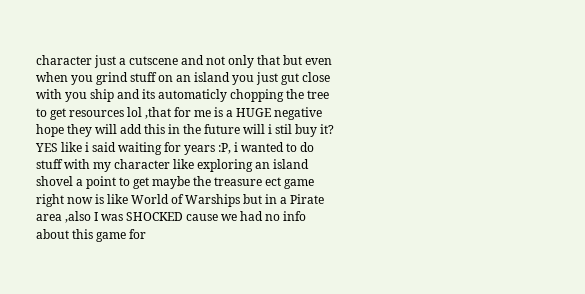character just a cutscene and not only that but even when you grind stuff on an island you just gut close with you ship and its automaticly chopping the tree to get resources lol ,that for me is a HUGE negative hope they will add this in the future will i stil buy it? YES like i said waiting for years :P, i wanted to do stuff with my character like exploring an island shovel a point to get maybe the treasure ect game right now is like World of Warships but in a Pirate area ,also I was SHOCKED cause we had no info about this game for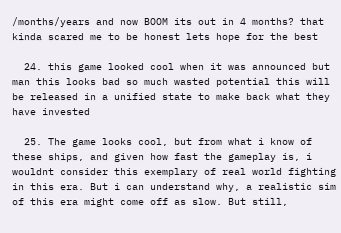/months/years and now BOOM its out in 4 months? that kinda scared me to be honest lets hope for the best

  24. this game looked cool when it was announced but man this looks bad so much wasted potential this will be released in a unified state to make back what they have invested

  25. The game looks cool, but from what i know of these ships, and given how fast the gameplay is, i wouldnt consider this exemplary of real world fighting in this era. But i can understand why, a realistic sim of this era might come off as slow. But still,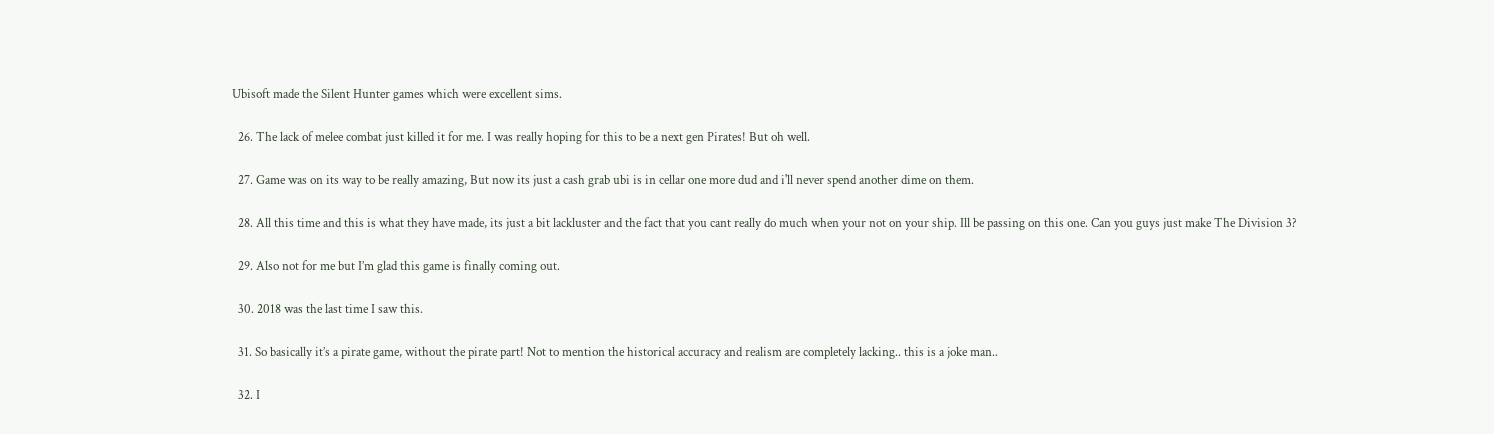Ubisoft made the Silent Hunter games which were excellent sims.

  26. The lack of melee combat just killed it for me. I was really hoping for this to be a next gen Pirates! But oh well.

  27. Game was on its way to be really amazing, But now its just a cash grab ubi is in cellar one more dud and i'll never spend another dime on them.

  28. All this time and this is what they have made, its just a bit lackluster and the fact that you cant really do much when your not on your ship. Ill be passing on this one. Can you guys just make The Division 3?

  29. Also not for me but I’m glad this game is finally coming out.

  30. 2018 was the last time I saw this.

  31. So basically it’s a pirate game, without the pirate part! Not to mention the historical accuracy and realism are completely lacking.. this is a joke man..

  32. I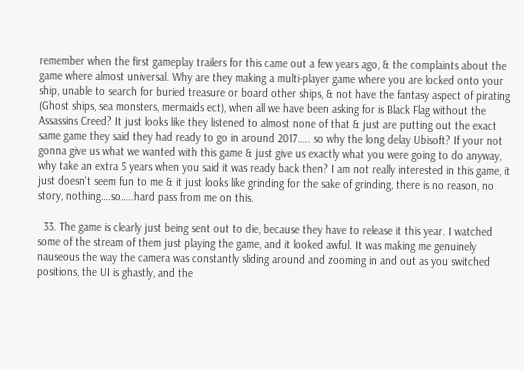remember when the first gameplay trailers for this came out a few years ago, & the complaints about the game where almost universal. Why are they making a multi-player game where you are locked onto your ship, unable to search for buried treasure or board other ships, & not have the fantasy aspect of pirating (Ghost ships, sea monsters, mermaids ect), when all we have been asking for is Black Flag without the Assassins Creed? It just looks like they listened to almost none of that & just are putting out the exact same game they said they had ready to go in around 2017….. so why the long delay Ubisoft? If your not gonna give us what we wanted with this game & just give us exactly what you were going to do anyway, why take an extra 5 years when you said it was ready back then? I am not really interested in this game, it just doesn't seem fun to me & it just looks like grinding for the sake of grinding, there is no reason, no story, nothing….so…..hard pass from me on this.

  33. The game is clearly just being sent out to die, because they have to release it this year. I watched some of the stream of them just playing the game, and it looked awful. It was making me genuinely nauseous the way the camera was constantly sliding around and zooming in and out as you switched positions, the UI is ghastly, and the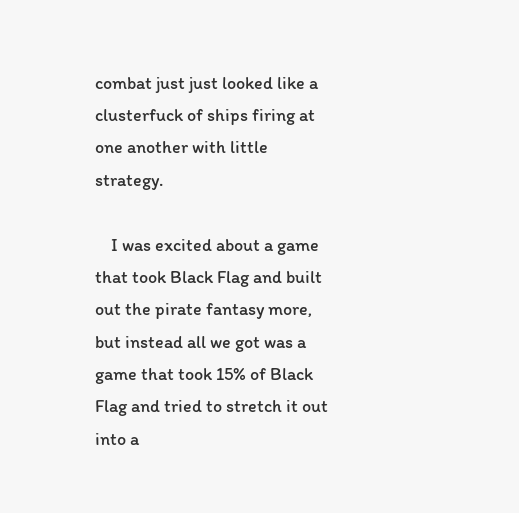combat just just looked like a clusterfuck of ships firing at one another with little strategy.

    I was excited about a game that took Black Flag and built out the pirate fantasy more, but instead all we got was a game that took 15% of Black Flag and tried to stretch it out into a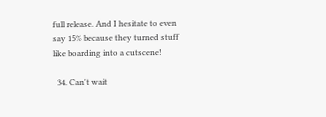full release. And I hesitate to even say 15% because they turned stuff like boarding into a cutscene!

  34. Can't wait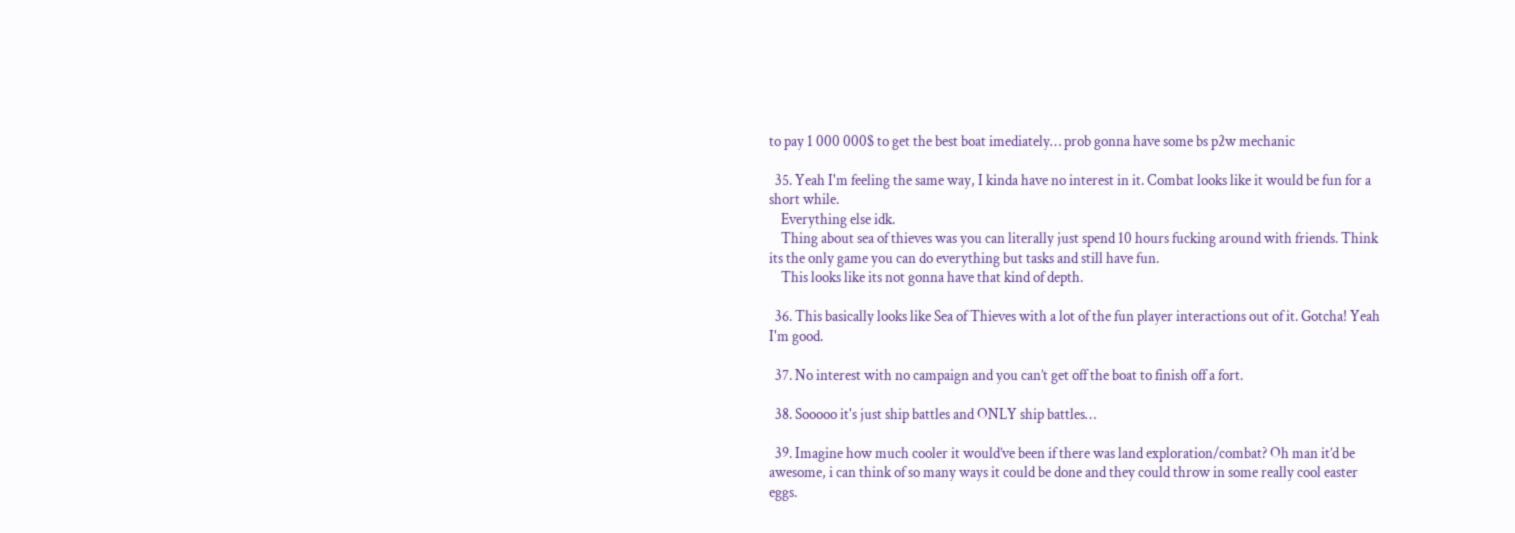to pay 1 000 000$ to get the best boat imediately… prob gonna have some bs p2w mechanic

  35. Yeah I'm feeling the same way, I kinda have no interest in it. Combat looks like it would be fun for a short while.
    Everything else idk.
    Thing about sea of thieves was you can literally just spend 10 hours fucking around with friends. Think its the only game you can do everything but tasks and still have fun.
    This looks like its not gonna have that kind of depth.

  36. This basically looks like Sea of Thieves with a lot of the fun player interactions out of it. Gotcha! Yeah I'm good.

  37. No interest with no campaign and you can’t get off the boat to finish off a fort.

  38. Sooooo it's just ship battles and ONLY ship battles…

  39. Imagine how much cooler it would’ve been if there was land exploration/combat? Oh man it’d be awesome, i can think of so many ways it could be done and they could throw in some really cool easter eggs.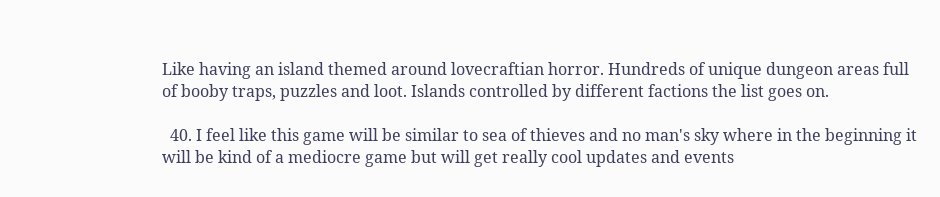Like having an island themed around lovecraftian horror. Hundreds of unique dungeon areas full of booby traps, puzzles and loot. Islands controlled by different factions the list goes on.

  40. I feel like this game will be similar to sea of thieves and no man's sky where in the beginning it will be kind of a mediocre game but will get really cool updates and events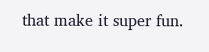that make it super fun.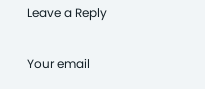Leave a Reply

Your email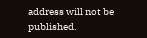address will not be published.